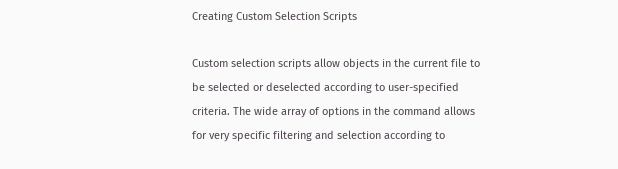Creating Custom Selection Scripts

Custom selection scripts allow objects in the current file to be selected or deselected according to user-specified criteria. The wide array of options in the command allows for very specific filtering and selection according to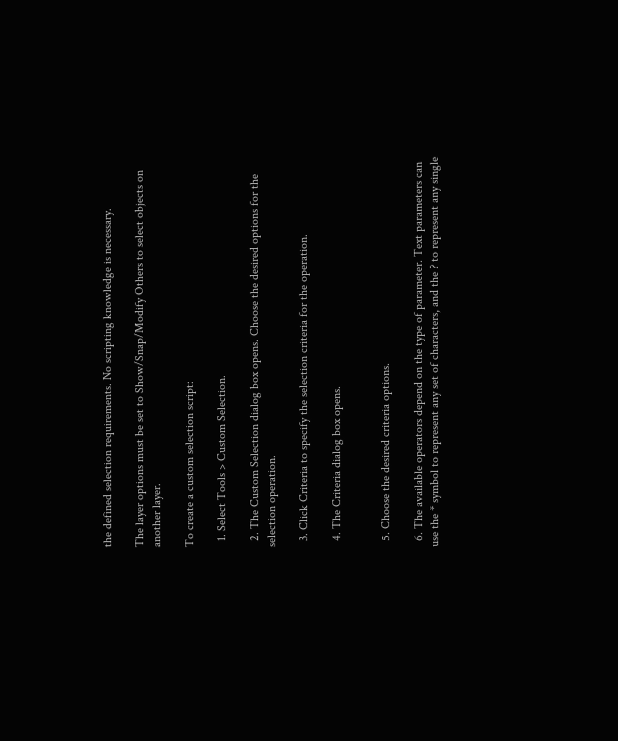the defined selection requirements. No scripting knowledge is necessary.

The layer options must be set to Show/Snap/Modify Others to select objects on another layer.

To create a custom selection script:

  1. Select Tools > Custom Selection.

  2. The Custom Selection dialog box opens. Choose the desired options for the selection operation.

  3. Click Criteria to specify the selection criteria for the operation.

  4. The Criteria dialog box opens.


  5. Choose the desired criteria options.

  6. The available operators depend on the type of parameter. Text parameters can use the * symbol to represent any set of characters, and the ? to represent any single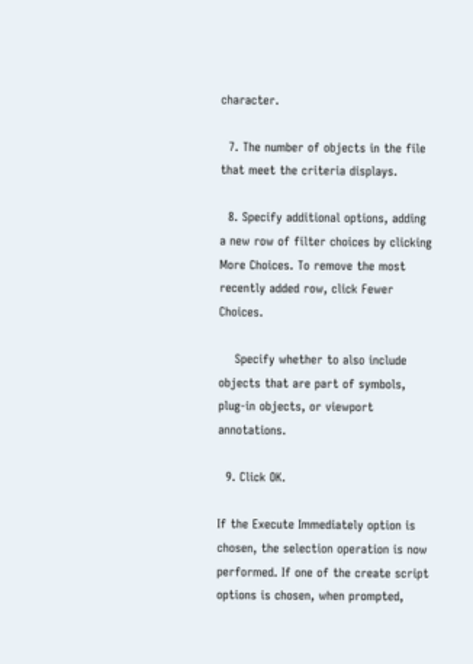character.

  7. The number of objects in the file that meet the criteria displays.

  8. Specify additional options, adding a new row of filter choices by clicking More Choices. To remove the most recently added row, click Fewer Choices.

    Specify whether to also include objects that are part of symbols, plug-in objects, or viewport annotations.

  9. Click OK.

If the Execute Immediately option is chosen, the selection operation is now performed. If one of the create script options is chosen, when prompted,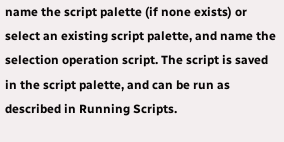name the script palette (if none exists) or select an existing script palette, and name the selection operation script. The script is saved in the script palette, and can be run as described in Running Scripts.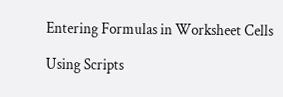Entering Formulas in Worksheet Cells

Using Scripts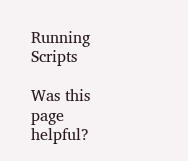Running Scripts

Was this page helpful?